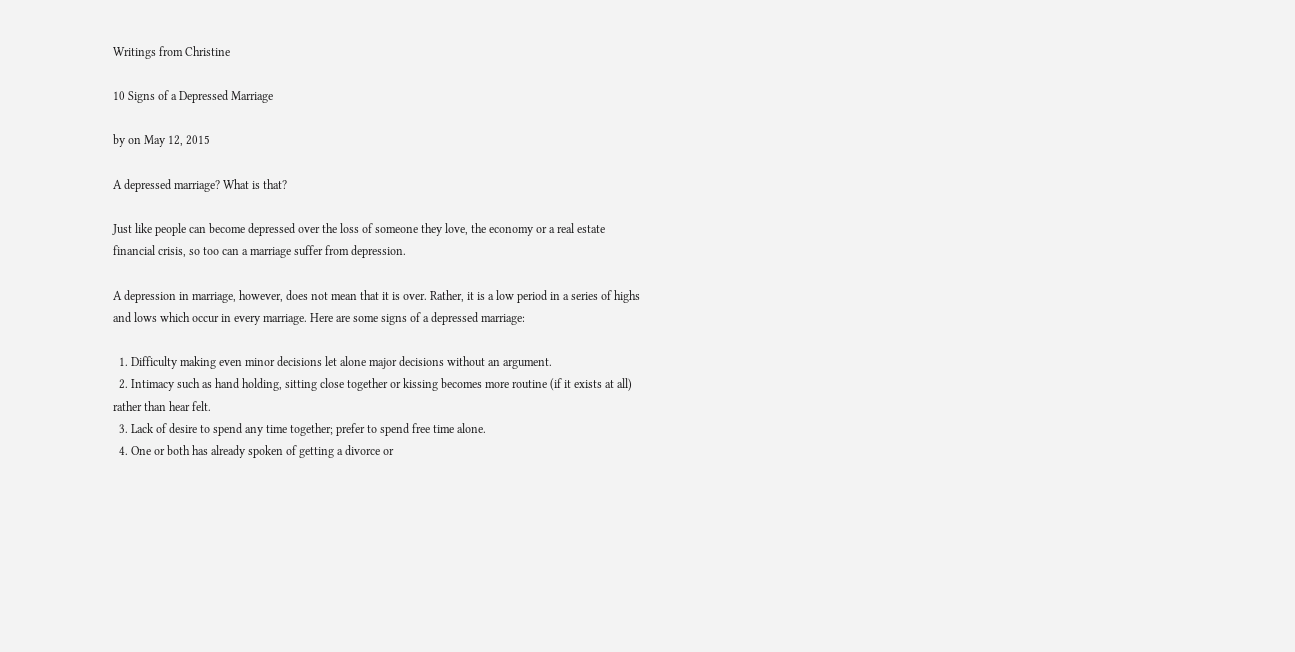Writings from Christine

10 Signs of a Depressed Marriage

by on May 12, 2015

A depressed marriage? What is that?

Just like people can become depressed over the loss of someone they love, the economy or a real estate financial crisis, so too can a marriage suffer from depression.

A depression in marriage, however, does not mean that it is over. Rather, it is a low period in a series of highs and lows which occur in every marriage. Here are some signs of a depressed marriage:

  1. Difficulty making even minor decisions let alone major decisions without an argument.
  2. Intimacy such as hand holding, sitting close together or kissing becomes more routine (if it exists at all) rather than hear felt.
  3. Lack of desire to spend any time together; prefer to spend free time alone.
  4. One or both has already spoken of getting a divorce or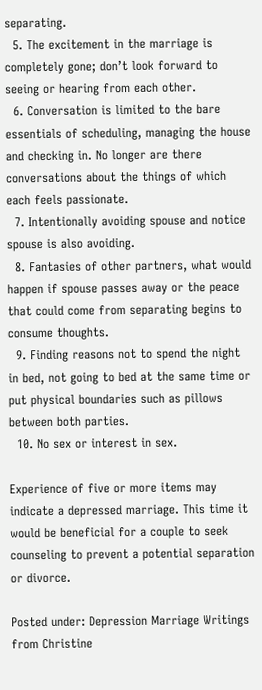separating.
  5. The excitement in the marriage is completely gone; don’t look forward to seeing or hearing from each other.
  6. Conversation is limited to the bare essentials of scheduling, managing the house and checking in. No longer are there conversations about the things of which each feels passionate.
  7. Intentionally avoiding spouse and notice spouse is also avoiding.
  8. Fantasies of other partners, what would happen if spouse passes away or the peace that could come from separating begins to consume thoughts.
  9. Finding reasons not to spend the night in bed, not going to bed at the same time or put physical boundaries such as pillows between both parties.
  10. No sex or interest in sex.

Experience of five or more items may indicate a depressed marriage. This time it would be beneficial for a couple to seek counseling to prevent a potential separation or divorce.

Posted under: Depression Marriage Writings from Christine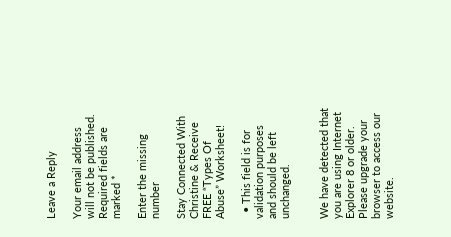Leave a Reply

Your email address will not be published. Required fields are marked *

Enter the missing number

Stay Connected With Christine & Receive FREE “Types Of Abuse” Worksheet!

  • This field is for validation purposes and should be left unchanged.


We have detected that you are using Internet Explorer 8 or older.
Please upgrade your browser to access our website.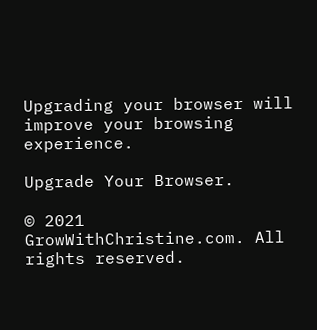Upgrading your browser will improve your browsing experience.

Upgrade Your Browser.

© 2021 GrowWithChristine.com. All rights reserved.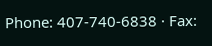Phone: 407-740-6838 · Fax: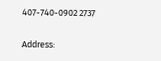407-740-0902 2737

Address: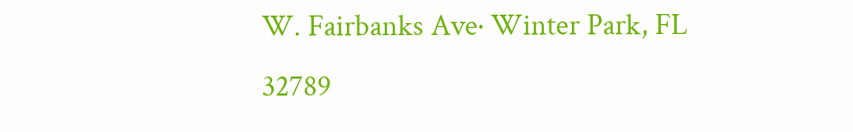W. Fairbanks Ave· Winter Park, FL 32789